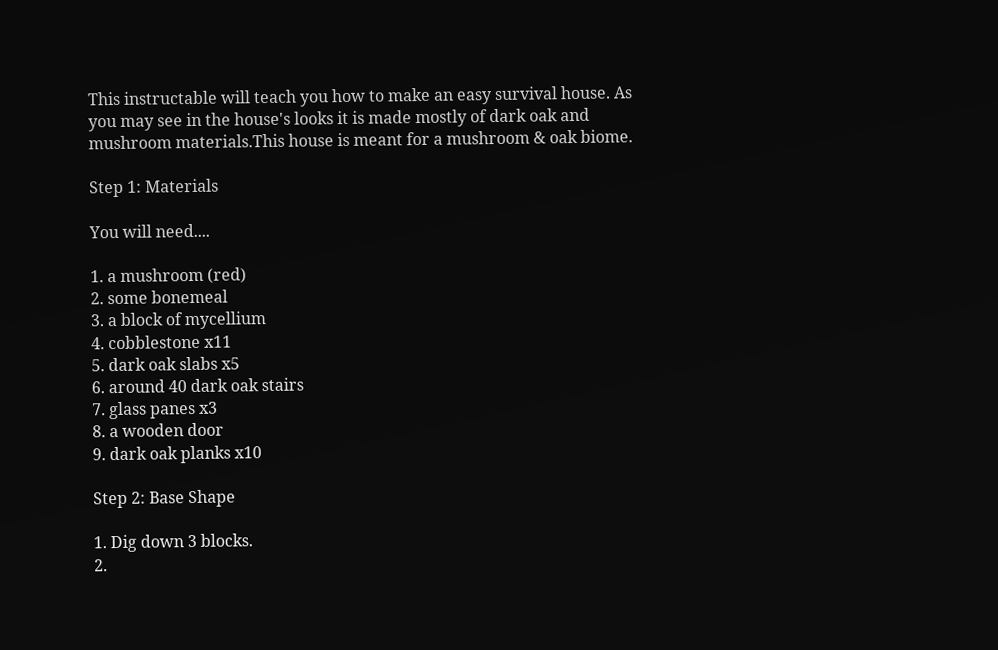This instructable will teach you how to make an easy survival house. As you may see in the house's looks it is made mostly of dark oak and mushroom materials.This house is meant for a mushroom & oak biome.

Step 1: Materials

You will need....

1. a mushroom (red)
2. some bonemeal
3. a block of mycellium
4. cobblestone x11
5. dark oak slabs x5
6. around 40 dark oak stairs
7. glass panes x3
8. a wooden door
9. dark oak planks x10

Step 2: Base Shape

1. Dig down 3 blocks.
2.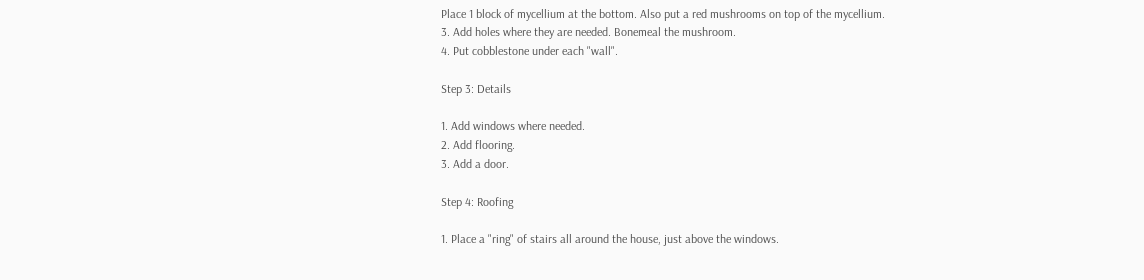Place 1 block of mycellium at the bottom. Also put a red mushrooms on top of the mycellium.
3. Add holes where they are needed. Bonemeal the mushroom.
4. Put cobblestone under each "wall".

Step 3: Details

1. Add windows where needed.
2. Add flooring.
3. Add a door.

Step 4: Roofing

1. Place a "ring" of stairs all around the house, just above the windows.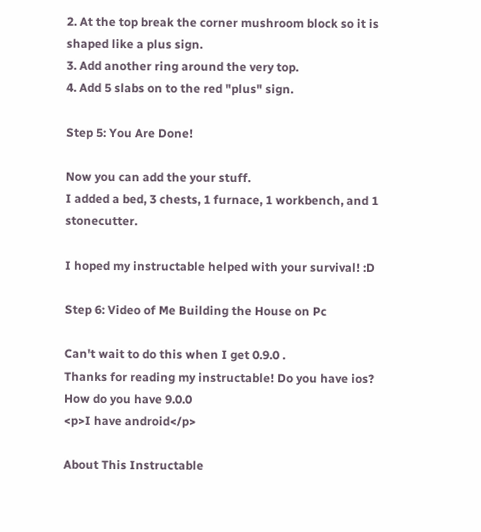2. At the top break the corner mushroom block so it is shaped like a plus sign.
3. Add another ring around the very top.
4. Add 5 slabs on to the red "plus" sign.

Step 5: You Are Done!

Now you can add the your stuff.
I added a bed, 3 chests, 1 furnace, 1 workbench, and 1 stonecutter.

I hoped my instructable helped with your survival! :D

Step 6: Video of Me Building the House on Pc

Can't wait to do this when I get 0.9.0 .
Thanks for reading my instructable! Do you have ios?
How do you have 9.0.0
<p>I have android</p>

About This Instructable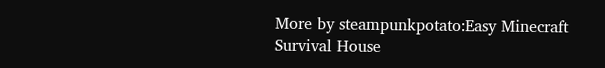More by steampunkpotato:Easy Minecraft Survival House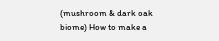(mushroom & dark oak biome) How to make a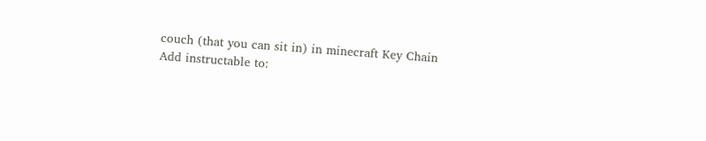couch (that you can sit in) in minecraft Key Chain
Add instructable to: